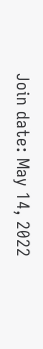Join date: May 14, 2022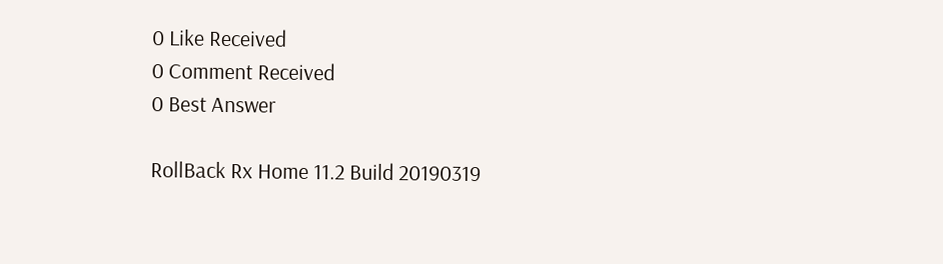0 Like Received
0 Comment Received
0 Best Answer

RollBack Rx Home 11.2 Build 20190319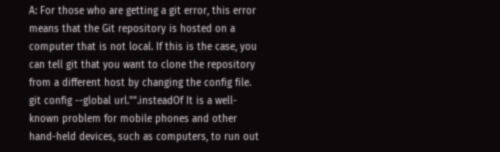A: For those who are getting a git error, this error means that the Git repository is hosted on a computer that is not local. If this is the case, you can tell git that you want to clone the repository from a different host by changing the config file. git config --global url."".insteadOf It is a well-known problem for mobile phones and other hand-held devices, such as computers, to run out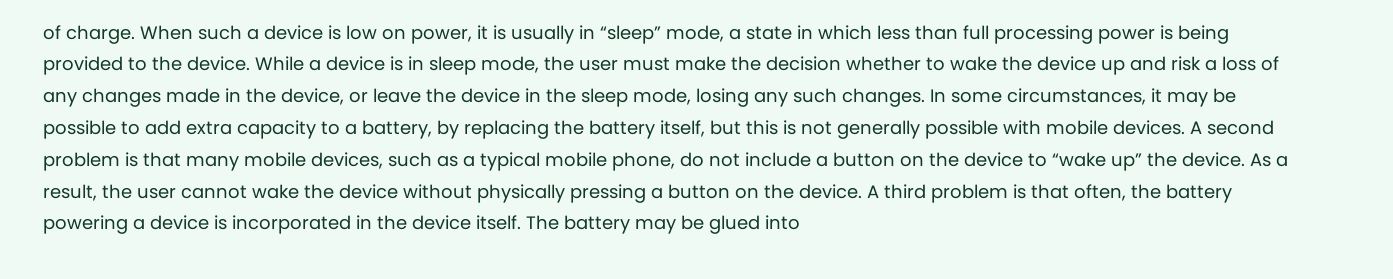of charge. When such a device is low on power, it is usually in “sleep” mode, a state in which less than full processing power is being provided to the device. While a device is in sleep mode, the user must make the decision whether to wake the device up and risk a loss of any changes made in the device, or leave the device in the sleep mode, losing any such changes. In some circumstances, it may be possible to add extra capacity to a battery, by replacing the battery itself, but this is not generally possible with mobile devices. A second problem is that many mobile devices, such as a typical mobile phone, do not include a button on the device to “wake up” the device. As a result, the user cannot wake the device without physically pressing a button on the device. A third problem is that often, the battery powering a device is incorporated in the device itself. The battery may be glued into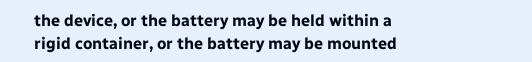the device, or the battery may be held within a rigid container, or the battery may be mounted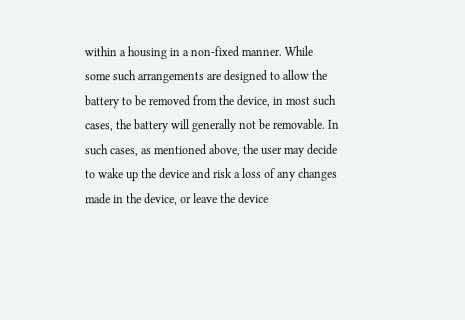within a housing in a non-fixed manner. While some such arrangements are designed to allow the battery to be removed from the device, in most such cases, the battery will generally not be removable. In such cases, as mentioned above, the user may decide to wake up the device and risk a loss of any changes made in the device, or leave the device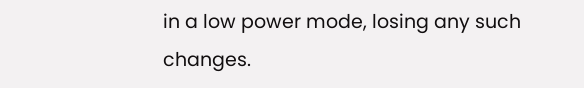in a low power mode, losing any such changes.